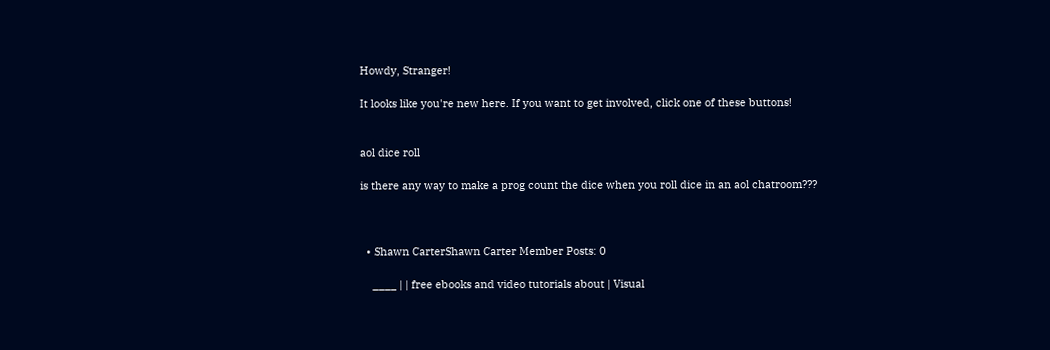Howdy, Stranger!

It looks like you're new here. If you want to get involved, click one of these buttons!


aol dice roll

is there any way to make a prog count the dice when you roll dice in an aol chatroom???



  • Shawn CarterShawn Carter Member Posts: 0

    ____ | | free ebooks and video tutorials about | Visual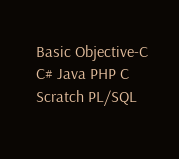Basic Objective-C C# Java PHP C Scratch PL/SQL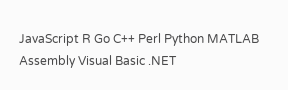JavaScript R Go C++ Perl Python MATLAB Assembly Visual Basic .NET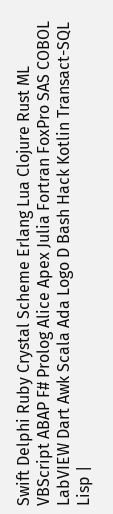Swift Delphi Ruby Crystal Scheme Erlang Lua Clojure Rust ML VBScript ABAP F# Prolog Alice Apex Julia Fortran FoxPro SAS COBOL LabVIEW Dart Awk Scala Ada Logo D Bash Hack Kotlin Transact-SQL Lisp |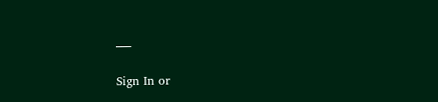___

Sign In or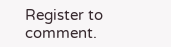Register to comment.